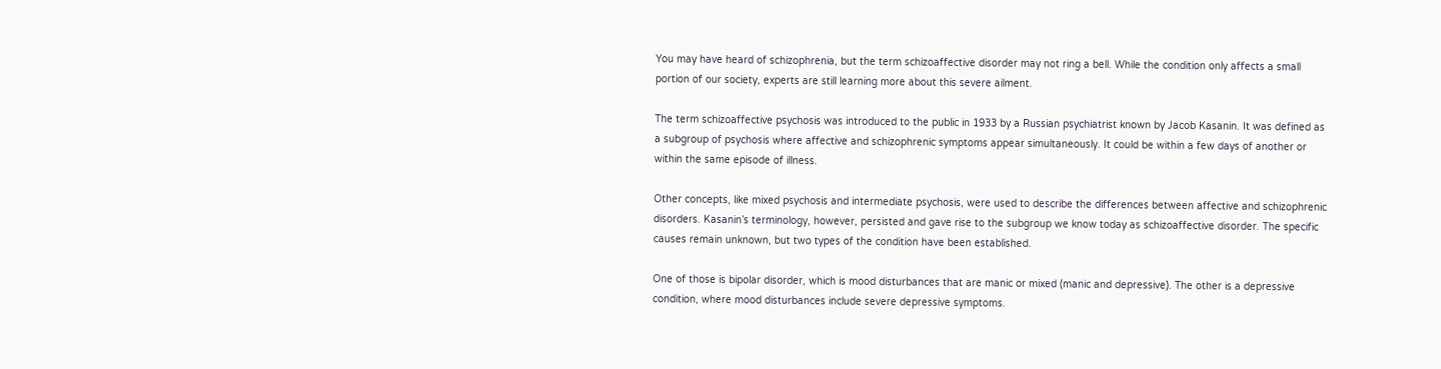You may have heard of schizophrenia, but the term schizoaffective disorder may not ring a bell. While the condition only affects a small portion of our society, experts are still learning more about this severe ailment.

The term schizoaffective psychosis was introduced to the public in 1933 by a Russian psychiatrist known by Jacob Kasanin. It was defined as a subgroup of psychosis where affective and schizophrenic symptoms appear simultaneously. It could be within a few days of another or within the same episode of illness.

Other concepts, like mixed psychosis and intermediate psychosis, were used to describe the differences between affective and schizophrenic disorders. Kasanin’s terminology, however, persisted and gave rise to the subgroup we know today as schizoaffective disorder. The specific causes remain unknown, but two types of the condition have been established.

One of those is bipolar disorder, which is mood disturbances that are manic or mixed (manic and depressive). The other is a depressive condition, where mood disturbances include severe depressive symptoms.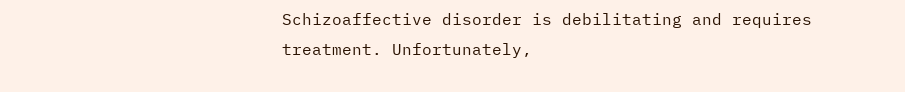Schizoaffective disorder is debilitating and requires treatment. Unfortunately,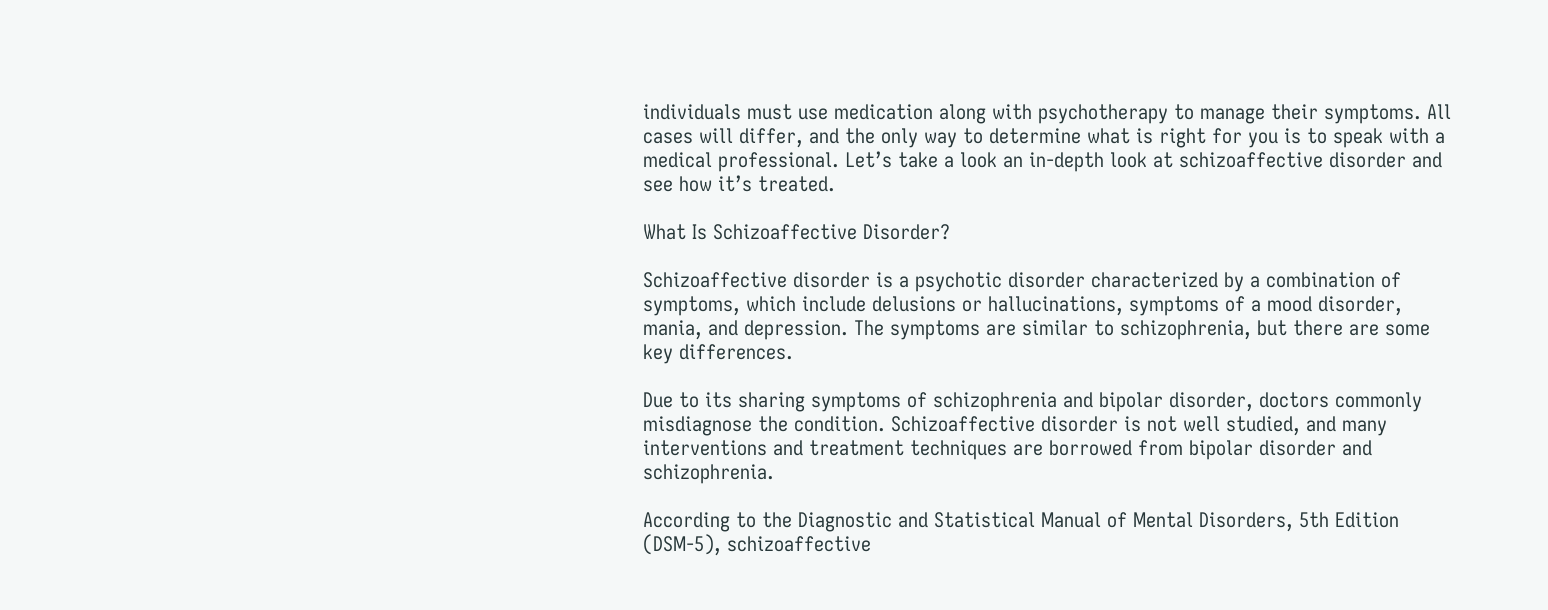individuals must use medication along with psychotherapy to manage their symptoms. All cases will differ, and the only way to determine what is right for you is to speak with a medical professional. Let’s take a look an in-depth look at schizoaffective disorder and see how it’s treated.

What Is Schizoaffective Disorder?

Schizoaffective disorder is a psychotic disorder characterized by a combination of symptoms, which include delusions or hallucinations, symptoms of a mood disorder, mania, and depression. The symptoms are similar to schizophrenia, but there are some key differences.

Due to its sharing symptoms of schizophrenia and bipolar disorder, doctors commonly misdiagnose the condition. Schizoaffective disorder is not well studied, and many interventions and treatment techniques are borrowed from bipolar disorder and schizophrenia.

According to the Diagnostic and Statistical Manual of Mental Disorders, 5th Edition (DSM-5), schizoaffective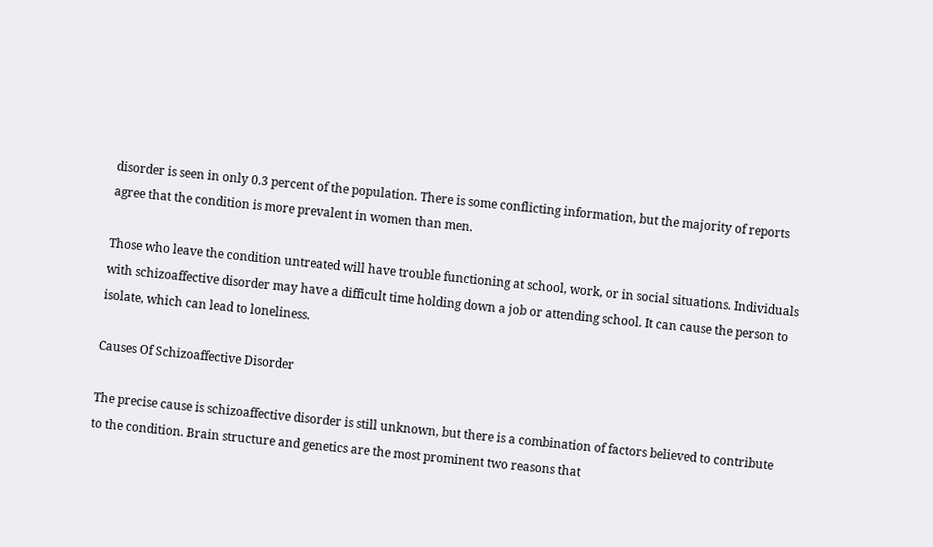disorder is seen in only 0.3 percent of the population. There is some conflicting information, but the majority of reports agree that the condition is more prevalent in women than men.

Those who leave the condition untreated will have trouble functioning at school, work, or in social situations. Individuals with schizoaffective disorder may have a difficult time holding down a job or attending school. It can cause the person to isolate, which can lead to loneliness.

Causes Of Schizoaffective Disorder

The precise cause is schizoaffective disorder is still unknown, but there is a combination of factors believed to contribute to the condition. Brain structure and genetics are the most prominent two reasons that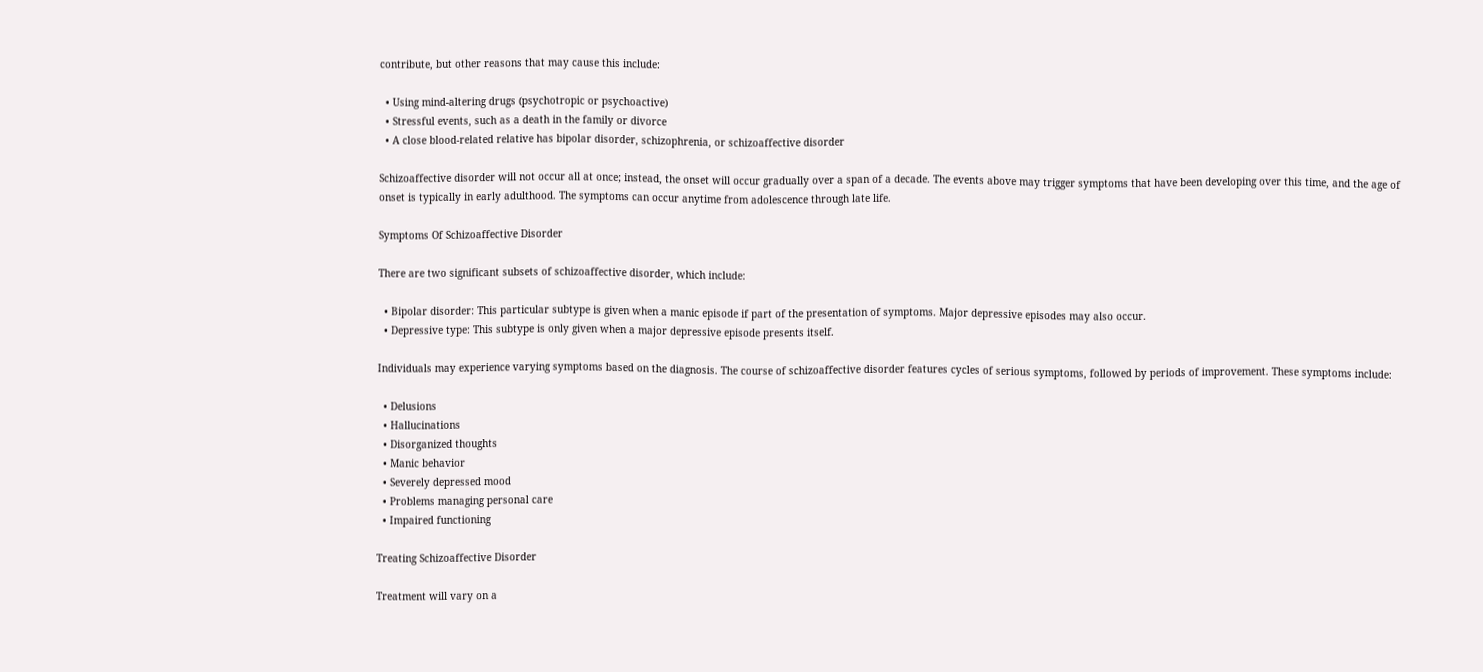contribute, but other reasons that may cause this include:

  • Using mind-altering drugs (psychotropic or psychoactive)
  • Stressful events, such as a death in the family or divorce
  • A close blood-related relative has bipolar disorder, schizophrenia, or schizoaffective disorder

Schizoaffective disorder will not occur all at once; instead, the onset will occur gradually over a span of a decade. The events above may trigger symptoms that have been developing over this time, and the age of onset is typically in early adulthood. The symptoms can occur anytime from adolescence through late life.

Symptoms Of Schizoaffective Disorder

There are two significant subsets of schizoaffective disorder, which include:

  • Bipolar disorder: This particular subtype is given when a manic episode if part of the presentation of symptoms. Major depressive episodes may also occur.
  • Depressive type: This subtype is only given when a major depressive episode presents itself.

Individuals may experience varying symptoms based on the diagnosis. The course of schizoaffective disorder features cycles of serious symptoms, followed by periods of improvement. These symptoms include:

  • Delusions
  • Hallucinations
  • Disorganized thoughts
  • Manic behavior
  • Severely depressed mood
  • Problems managing personal care
  • Impaired functioning

Treating Schizoaffective Disorder

Treatment will vary on a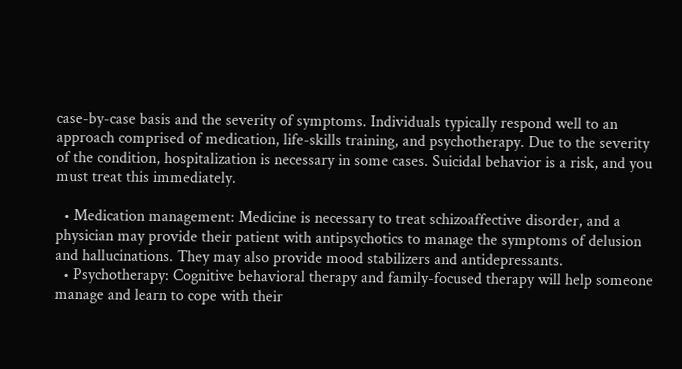case-by-case basis and the severity of symptoms. Individuals typically respond well to an approach comprised of medication, life-skills training, and psychotherapy. Due to the severity of the condition, hospitalization is necessary in some cases. Suicidal behavior is a risk, and you must treat this immediately.

  • Medication management: Medicine is necessary to treat schizoaffective disorder, and a physician may provide their patient with antipsychotics to manage the symptoms of delusion and hallucinations. They may also provide mood stabilizers and antidepressants.
  • Psychotherapy: Cognitive behavioral therapy and family-focused therapy will help someone manage and learn to cope with their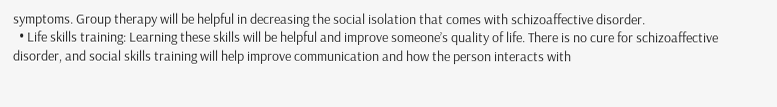symptoms. Group therapy will be helpful in decreasing the social isolation that comes with schizoaffective disorder.
  • Life skills training: Learning these skills will be helpful and improve someone’s quality of life. There is no cure for schizoaffective disorder, and social skills training will help improve communication and how the person interacts with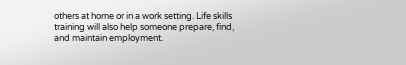others at home or in a work setting. Life skills training will also help someone prepare, find, and maintain employment.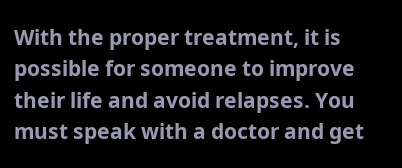With the proper treatment, it is possible for someone to improve their life and avoid relapses. You must speak with a doctor and get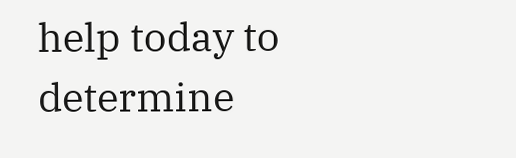help today to determine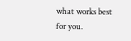what works best for you.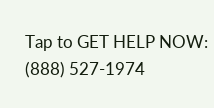Tap to GET HELP NOW: (888) 527-1974